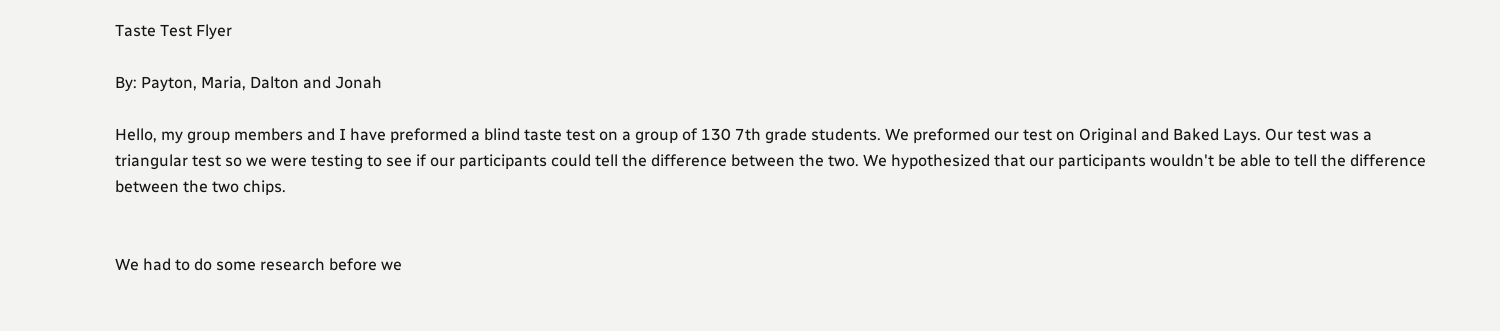Taste Test Flyer

By: Payton, Maria, Dalton and Jonah

Hello, my group members and I have preformed a blind taste test on a group of 130 7th grade students. We preformed our test on Original and Baked Lays. Our test was a triangular test so we were testing to see if our participants could tell the difference between the two. We hypothesized that our participants wouldn't be able to tell the difference between the two chips.


We had to do some research before we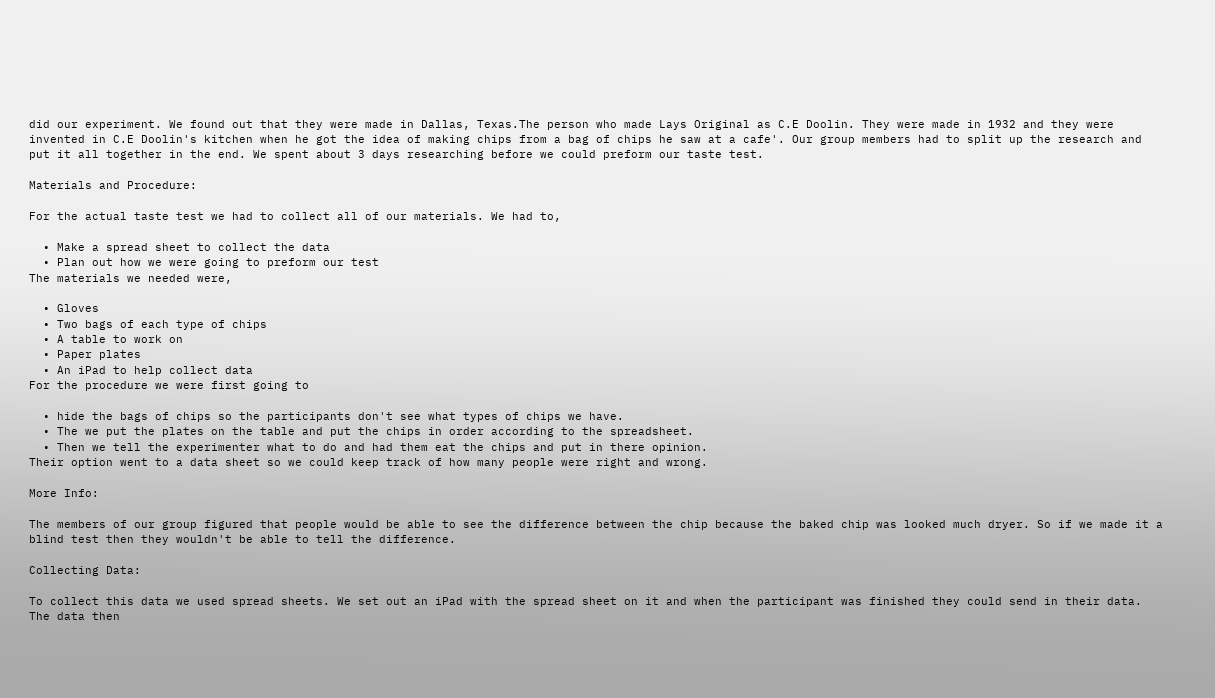did our experiment. We found out that they were made in Dallas, Texas.The person who made Lays Original as C.E Doolin. They were made in 1932 and they were invented in C.E Doolin's kitchen when he got the idea of making chips from a bag of chips he saw at a cafe'. Our group members had to split up the research and put it all together in the end. We spent about 3 days researching before we could preform our taste test.

Materials and Procedure:

For the actual taste test we had to collect all of our materials. We had to,

  • Make a spread sheet to collect the data
  • Plan out how we were going to preform our test
The materials we needed were,

  • Gloves
  • Two bags of each type of chips
  • A table to work on
  • Paper plates
  • An iPad to help collect data
For the procedure we were first going to

  • hide the bags of chips so the participants don't see what types of chips we have.
  • The we put the plates on the table and put the chips in order according to the spreadsheet.
  • Then we tell the experimenter what to do and had them eat the chips and put in there opinion.
Their option went to a data sheet so we could keep track of how many people were right and wrong.

More Info:

The members of our group figured that people would be able to see the difference between the chip because the baked chip was looked much dryer. So if we made it a blind test then they wouldn't be able to tell the difference.

Collecting Data:

To collect this data we used spread sheets. We set out an iPad with the spread sheet on it and when the participant was finished they could send in their data. The data then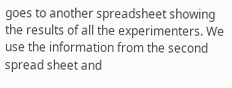goes to another spreadsheet showing the results of all the experimenters. We use the information from the second spread sheet and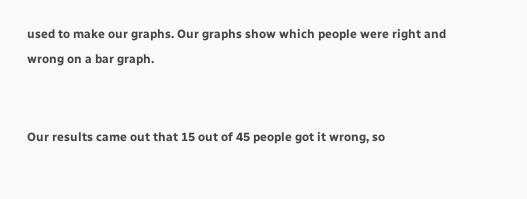used to make our graphs. Our graphs show which people were right and wrong on a bar graph.


Our results came out that 15 out of 45 people got it wrong, so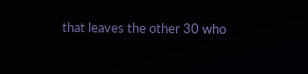that leaves the other 30 who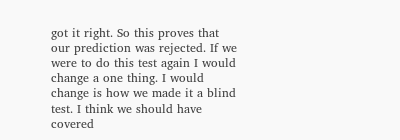got it right. So this proves that our prediction was rejected. If we were to do this test again I would change a one thing. I would change is how we made it a blind test. I think we should have covered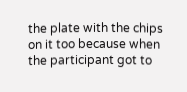the plate with the chips on it too because when the participant got to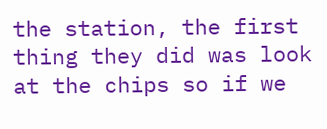the station, the first thing they did was look at the chips so if we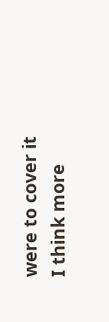were to cover it I think more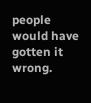people would have gotten it wrong.